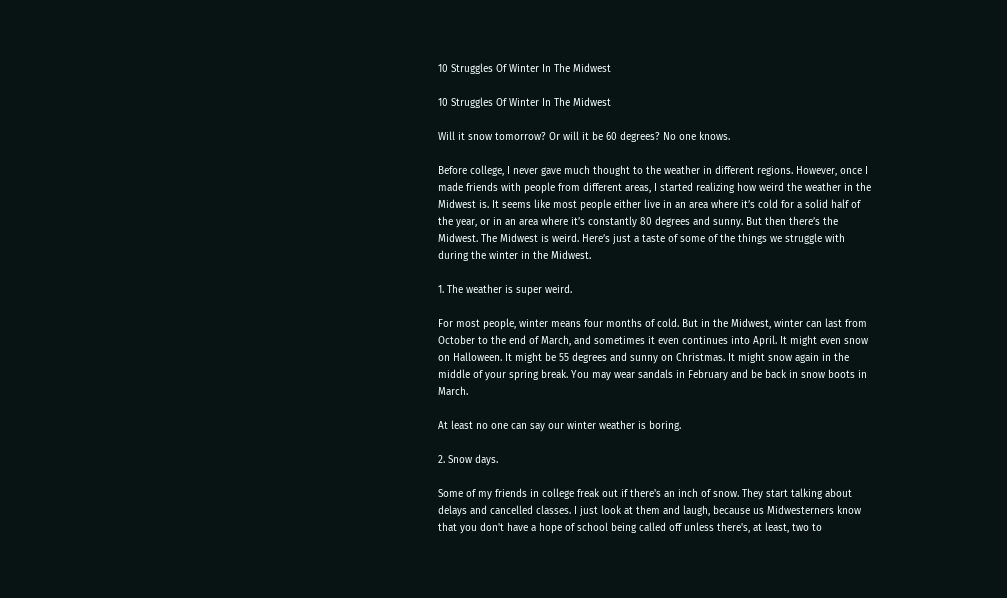10 Struggles Of Winter In The Midwest

10 Struggles Of Winter In The Midwest

Will it snow tomorrow? Or will it be 60 degrees? No one knows.

Before college, I never gave much thought to the weather in different regions. However, once I made friends with people from different areas, I started realizing how weird the weather in the Midwest is. It seems like most people either live in an area where it’s cold for a solid half of the year, or in an area where it’s constantly 80 degrees and sunny. But then there’s the Midwest. The Midwest is weird. Here’s just a taste of some of the things we struggle with during the winter in the Midwest.

1. The weather is super weird.

For most people, winter means four months of cold. But in the Midwest, winter can last from October to the end of March, and sometimes it even continues into April. It might even snow on Halloween. It might be 55 degrees and sunny on Christmas. It might snow again in the middle of your spring break. You may wear sandals in February and be back in snow boots in March.

At least no one can say our winter weather is boring.

2. Snow days.

Some of my friends in college freak out if there's an inch of snow. They start talking about delays and cancelled classes. I just look at them and laugh, because us Midwesterners know that you don't have a hope of school being called off unless there's, at least, two to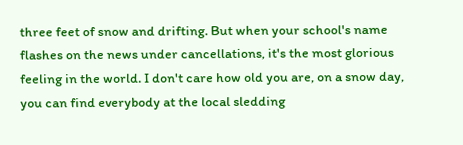three feet of snow and drifting. But when your school's name flashes on the news under cancellations, it's the most glorious feeling in the world. I don't care how old you are, on a snow day, you can find everybody at the local sledding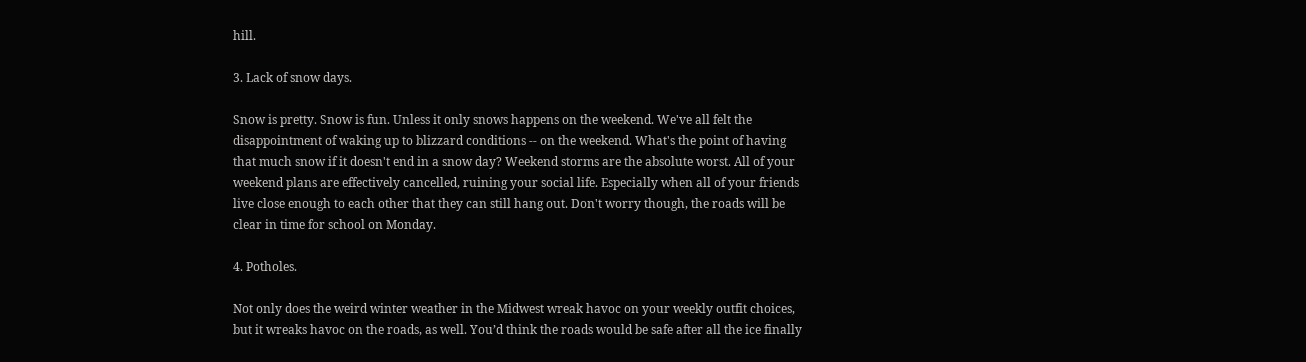hill.

3. Lack of snow days.

Snow is pretty. Snow is fun. Unless it only snows happens on the weekend. We've all felt the disappointment of waking up to blizzard conditions -- on the weekend. What's the point of having that much snow if it doesn't end in a snow day? Weekend storms are the absolute worst. All of your weekend plans are effectively cancelled, ruining your social life. Especially when all of your friends live close enough to each other that they can still hang out. Don't worry though, the roads will be clear in time for school on Monday.

4. Potholes.

Not only does the weird winter weather in the Midwest wreak havoc on your weekly outfit choices, but it wreaks havoc on the roads, as well. You’d think the roads would be safe after all the ice finally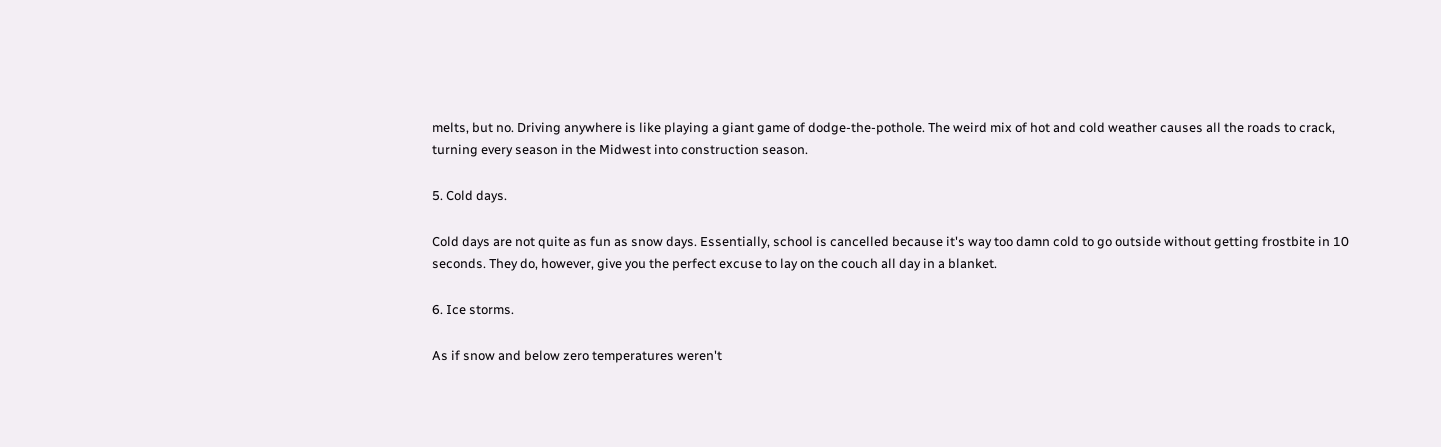melts, but no. Driving anywhere is like playing a giant game of dodge-the-pothole. The weird mix of hot and cold weather causes all the roads to crack, turning every season in the Midwest into construction season.

5. Cold days.

Cold days are not quite as fun as snow days. Essentially, school is cancelled because it's way too damn cold to go outside without getting frostbite in 10 seconds. They do, however, give you the perfect excuse to lay on the couch all day in a blanket.

6. Ice storms.

As if snow and below zero temperatures weren't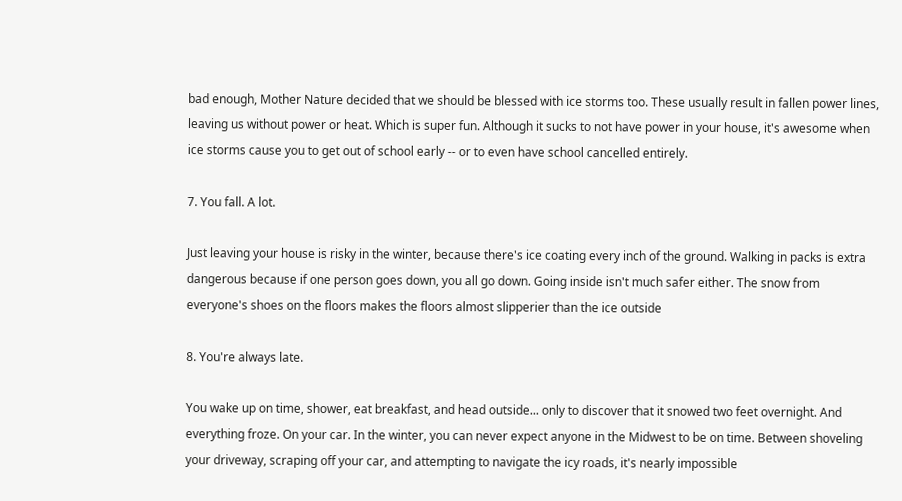bad enough, Mother Nature decided that we should be blessed with ice storms too. These usually result in fallen power lines, leaving us without power or heat. Which is super fun. Although it sucks to not have power in your house, it's awesome when ice storms cause you to get out of school early -- or to even have school cancelled entirely.

7. You fall. A lot.

Just leaving your house is risky in the winter, because there's ice coating every inch of the ground. Walking in packs is extra dangerous because if one person goes down, you all go down. Going inside isn't much safer either. The snow from everyone's shoes on the floors makes the floors almost slipperier than the ice outside

8. You're always late.

You wake up on time, shower, eat breakfast, and head outside... only to discover that it snowed two feet overnight. And everything froze. On your car. In the winter, you can never expect anyone in the Midwest to be on time. Between shoveling your driveway, scraping off your car, and attempting to navigate the icy roads, it's nearly impossible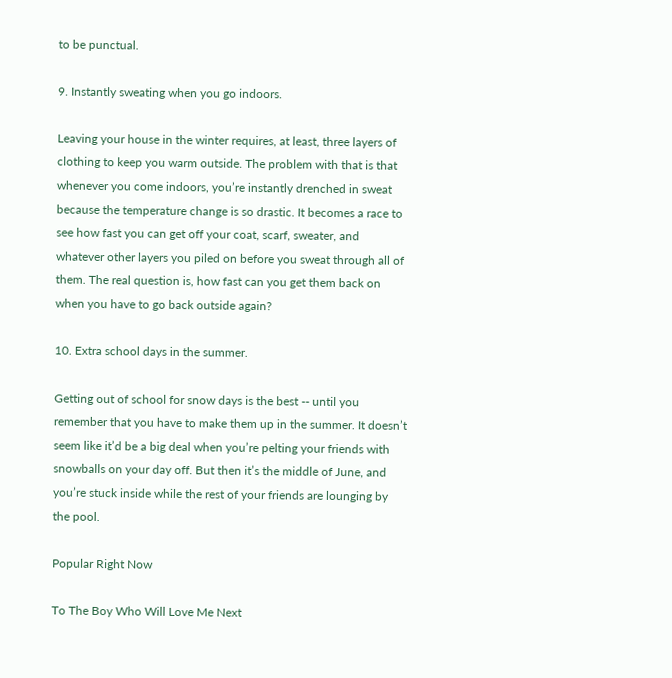to be punctual.

9. Instantly sweating when you go indoors.

Leaving your house in the winter requires, at least, three layers of clothing to keep you warm outside. The problem with that is that whenever you come indoors, you’re instantly drenched in sweat because the temperature change is so drastic. It becomes a race to see how fast you can get off your coat, scarf, sweater, and whatever other layers you piled on before you sweat through all of them. The real question is, how fast can you get them back on when you have to go back outside again?

10. Extra school days in the summer.

Getting out of school for snow days is the best -- until you remember that you have to make them up in the summer. It doesn’t seem like it’d be a big deal when you’re pelting your friends with snowballs on your day off. But then it’s the middle of June, and you’re stuck inside while the rest of your friends are lounging by the pool.

Popular Right Now

To The Boy Who Will Love Me Next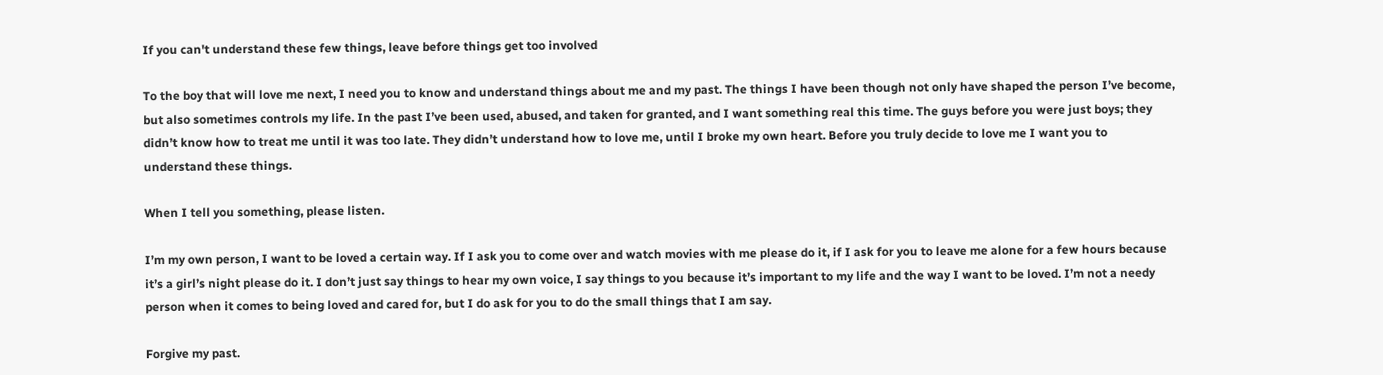If you can't understand these few things, leave before things get too involved

To the boy that will love me next, I need you to know and understand things about me and my past. The things I have been though not only have shaped the person I’ve become, but also sometimes controls my life. In the past I’ve been used, abused, and taken for granted, and I want something real this time. The guys before you were just boys; they didn’t know how to treat me until it was too late. They didn’t understand how to love me, until I broke my own heart. Before you truly decide to love me I want you to understand these things.

When I tell you something, please listen.

I’m my own person, I want to be loved a certain way. If I ask you to come over and watch movies with me please do it, if I ask for you to leave me alone for a few hours because it’s a girl’s night please do it. I don’t just say things to hear my own voice, I say things to you because it’s important to my life and the way I want to be loved. I’m not a needy person when it comes to being loved and cared for, but I do ask for you to do the small things that I am say.

Forgive my past.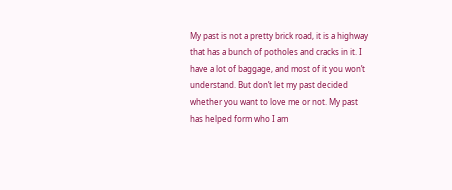My past is not a pretty brick road, it is a highway that has a bunch of potholes and cracks in it. I have a lot of baggage, and most of it you won’t understand. But don’t let my past decided whether you want to love me or not. My past has helped form who I am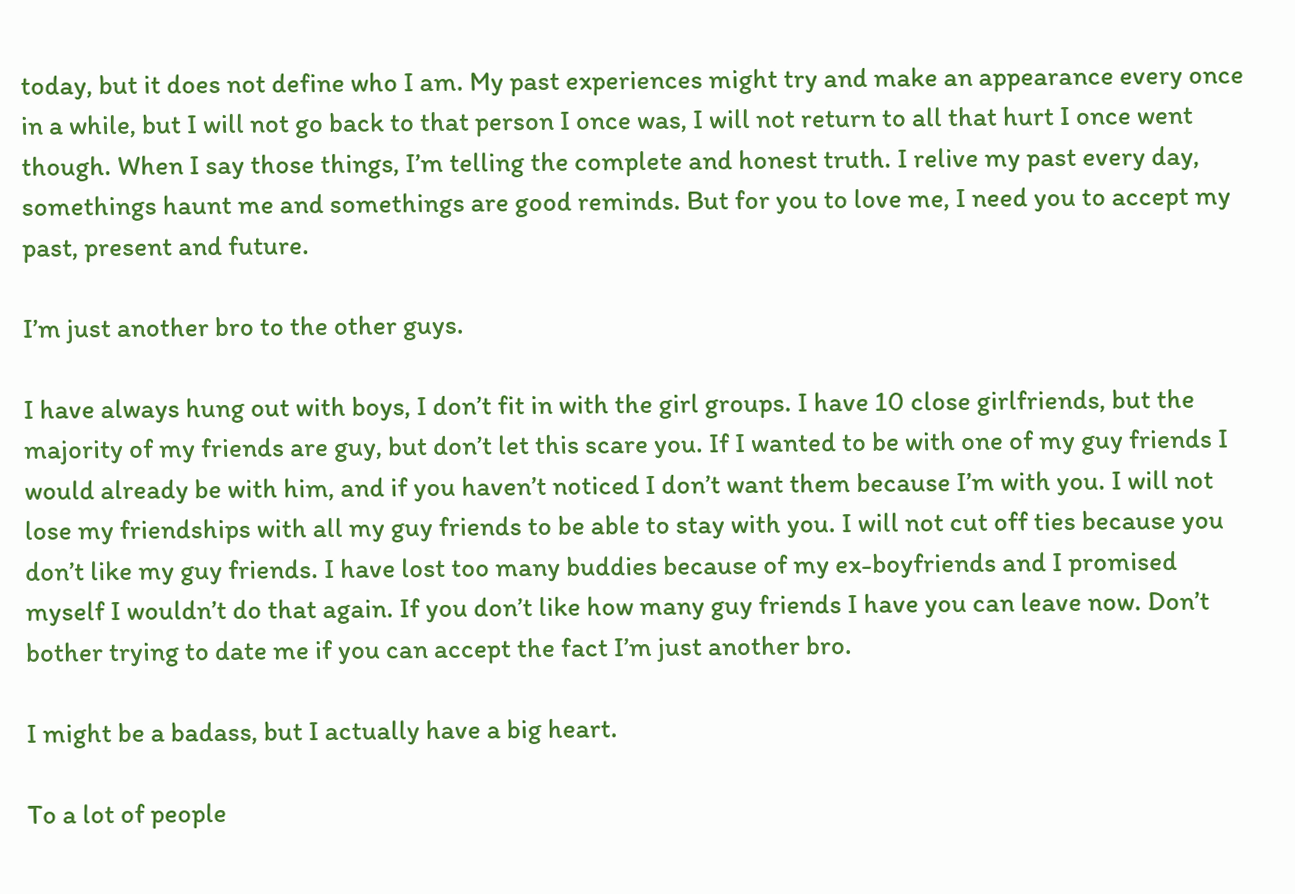today, but it does not define who I am. My past experiences might try and make an appearance every once in a while, but I will not go back to that person I once was, I will not return to all that hurt I once went though. When I say those things, I’m telling the complete and honest truth. I relive my past every day, somethings haunt me and somethings are good reminds. But for you to love me, I need you to accept my past, present and future.

I’m just another bro to the other guys.

I have always hung out with boys, I don’t fit in with the girl groups. I have 10 close girlfriends, but the majority of my friends are guy, but don’t let this scare you. If I wanted to be with one of my guy friends I would already be with him, and if you haven’t noticed I don’t want them because I’m with you. I will not lose my friendships with all my guy friends to be able to stay with you. I will not cut off ties because you don’t like my guy friends. I have lost too many buddies because of my ex-boyfriends and I promised myself I wouldn’t do that again. If you don’t like how many guy friends I have you can leave now. Don’t bother trying to date me if you can accept the fact I’m just another bro.

I might be a badass, but I actually have a big heart.

To a lot of people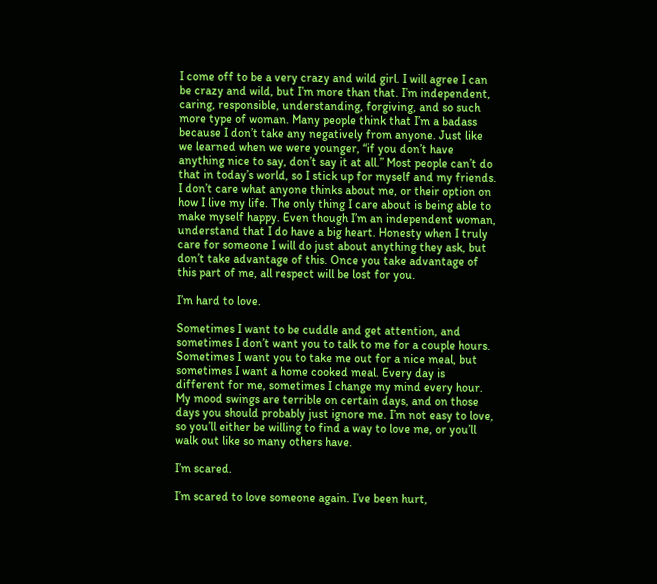I come off to be a very crazy and wild girl. I will agree I can be crazy and wild, but I’m more than that. I’m independent, caring, responsible, understanding, forgiving, and so such more type of woman. Many people think that I’m a badass because I don’t take any negatively from anyone. Just like we learned when we were younger, “if you don’t have anything nice to say, don’t say it at all.” Most people can’t do that in today’s world, so I stick up for myself and my friends. I don’t care what anyone thinks about me, or their option on how I live my life. The only thing I care about is being able to make myself happy. Even though I’m an independent woman, understand that I do have a big heart. Honesty when I truly care for someone I will do just about anything they ask, but don’t take advantage of this. Once you take advantage of this part of me, all respect will be lost for you.

I’m hard to love.

Sometimes I want to be cuddle and get attention, and sometimes I don’t want you to talk to me for a couple hours. Sometimes I want you to take me out for a nice meal, but sometimes I want a home cooked meal. Every day is different for me, sometimes I change my mind every hour. My mood swings are terrible on certain days, and on those days you should probably just ignore me. I’m not easy to love, so you’ll either be willing to find a way to love me, or you’ll walk out like so many others have.

I’m scared.

I’m scared to love someone again. I’ve been hurt,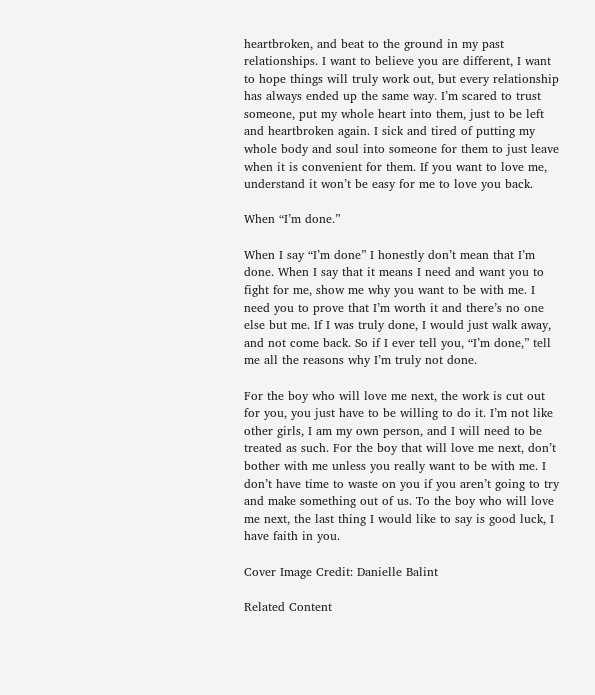heartbroken, and beat to the ground in my past relationships. I want to believe you are different, I want to hope things will truly work out, but every relationship has always ended up the same way. I’m scared to trust someone, put my whole heart into them, just to be left and heartbroken again. I sick and tired of putting my whole body and soul into someone for them to just leave when it is convenient for them. If you want to love me, understand it won’t be easy for me to love you back.

When “I’m done.”

When I say “I’m done” I honestly don’t mean that I’m done. When I say that it means I need and want you to fight for me, show me why you want to be with me. I need you to prove that I’m worth it and there’s no one else but me. If I was truly done, I would just walk away, and not come back. So if I ever tell you, “I’m done,” tell me all the reasons why I’m truly not done.

For the boy who will love me next, the work is cut out for you, you just have to be willing to do it. I’m not like other girls, I am my own person, and I will need to be treated as such. For the boy that will love me next, don’t bother with me unless you really want to be with me. I don’t have time to waste on you if you aren’t going to try and make something out of us. To the boy who will love me next, the last thing I would like to say is good luck, I have faith in you.

Cover Image Credit: Danielle Balint

Related Content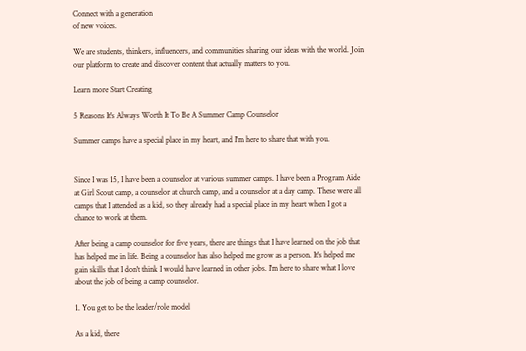Connect with a generation
of new voices.

We are students, thinkers, influencers, and communities sharing our ideas with the world. Join our platform to create and discover content that actually matters to you.

Learn more Start Creating

5 Reasons It's Always Worth It To Be A Summer Camp Counselor

Summer camps have a special place in my heart, and I'm here to share that with you.


Since I was 15, I have been a counselor at various summer camps. I have been a Program Aide at Girl Scout camp, a counselor at church camp, and a counselor at a day camp. These were all camps that I attended as a kid, so they already had a special place in my heart when I got a chance to work at them.

After being a camp counselor for five years, there are things that I have learned on the job that has helped me in life. Being a counselor has also helped me grow as a person. It's helped me gain skills that I don't think I would have learned in other jobs. I'm here to share what I love about the job of being a camp counselor.

1. You get to be the leader/role model

As a kid, there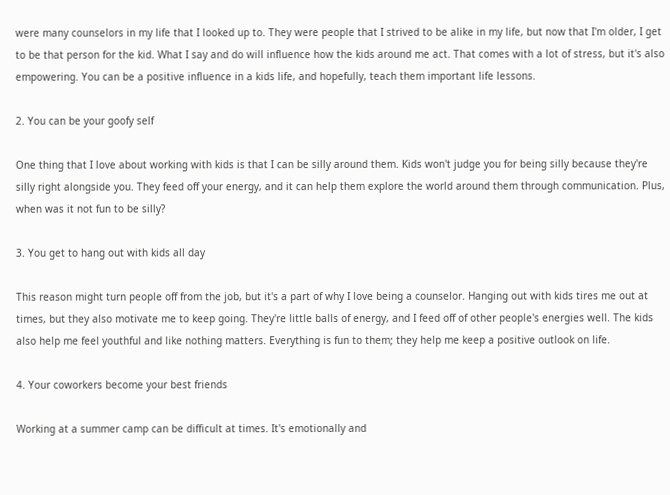were many counselors in my life that I looked up to. They were people that I strived to be alike in my life, but now that I'm older, I get to be that person for the kid. What I say and do will influence how the kids around me act. That comes with a lot of stress, but it's also empowering. You can be a positive influence in a kids life, and hopefully, teach them important life lessons.

2. You can be your goofy self

One thing that I love about working with kids is that I can be silly around them. Kids won't judge you for being silly because they're silly right alongside you. They feed off your energy, and it can help them explore the world around them through communication. Plus, when was it not fun to be silly?

3. You get to hang out with kids all day

This reason might turn people off from the job, but it's a part of why I love being a counselor. Hanging out with kids tires me out at times, but they also motivate me to keep going. They're little balls of energy, and I feed off of other people's energies well. The kids also help me feel youthful and like nothing matters. Everything is fun to them; they help me keep a positive outlook on life.

4. Your coworkers become your best friends

Working at a summer camp can be difficult at times. It's emotionally and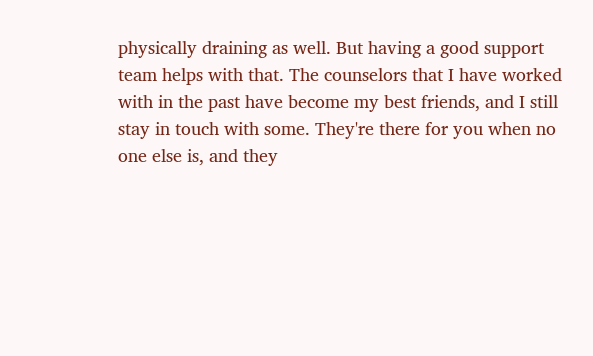physically draining as well. But having a good support team helps with that. The counselors that I have worked with in the past have become my best friends, and I still stay in touch with some. They're there for you when no one else is, and they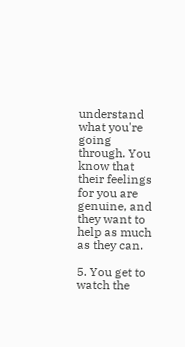understand what you're going through. You know that their feelings for you are genuine, and they want to help as much as they can.

5. You get to watch the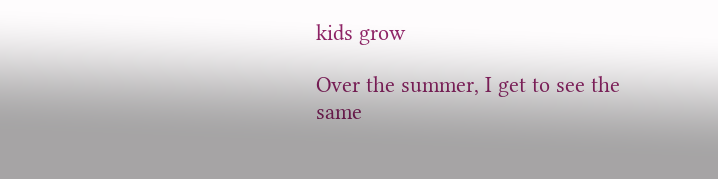kids grow

Over the summer, I get to see the same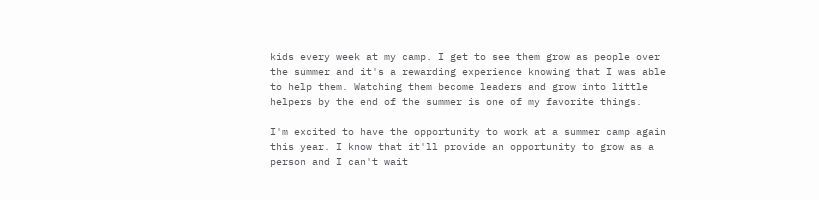kids every week at my camp. I get to see them grow as people over the summer and it's a rewarding experience knowing that I was able to help them. Watching them become leaders and grow into little helpers by the end of the summer is one of my favorite things.

I'm excited to have the opportunity to work at a summer camp again this year. I know that it'll provide an opportunity to grow as a person and I can't wait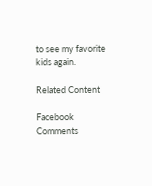to see my favorite kids again.

Related Content

Facebook Comments